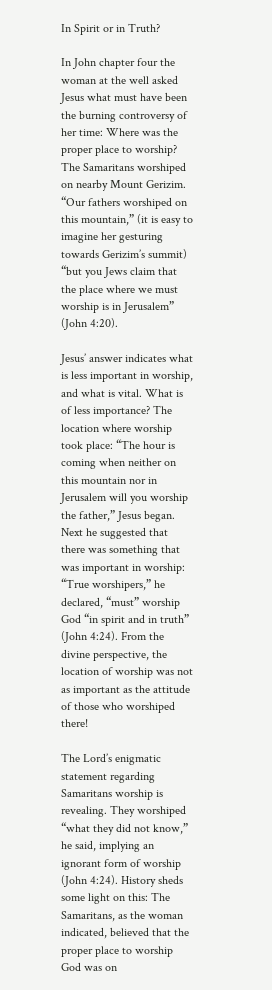In Spirit or in Truth?

In John chapter four the woman at the well asked Jesus what must have been the burning controversy of her time: Where was the proper place to worship? The Samaritans worshiped on nearby Mount Gerizim. “Our fathers worshiped on this mountain,” (it is easy to imagine her gesturing towards Gerizim’s summit) “but you Jews claim that the place where we must worship is in Jerusalem” (John 4:20).

Jesus’ answer indicates what is less important in worship, and what is vital. What is of less importance? The location where worship took place: “The hour is coming when neither on this mountain nor in Jerusalem will you worship the father,” Jesus began. Next he suggested that there was something that was important in worship: “True worshipers,” he declared, “must” worship God “in spirit and in truth” (John 4:24). From the divine perspective, the location of worship was not as important as the attitude of those who worshiped there!

The Lord’s enigmatic statement regarding Samaritans worship is revealing. They worshiped “what they did not know,” he said, implying an ignorant form of worship (John 4:24). History sheds some light on this: The Samaritans, as the woman indicated, believed that the proper place to worship God was on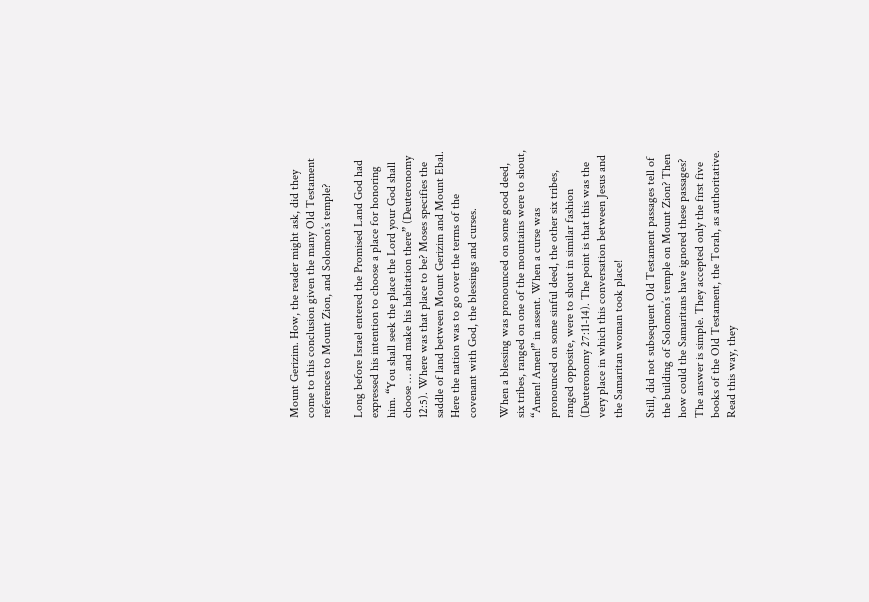Mount Gerizim. How, the reader might ask, did they come to this conclusion given the many Old Testament references to Mount Zion, and Solomon’s temple?

Long before Israel entered the Promised Land God had expressed his intention to choose a place for honoring him. “You shall seek the place the Lord your God shall choose … and make his habitation there” (Deuteronomy 12:5). Where was that place to be? Moses specifies the saddle of land between Mount Gerizim and Mount Ebal. Here the nation was to go over the terms of the covenant with God, the blessings and curses.

When a blessing was pronounced on some good deed, six tribes, ranged on one of the mountains were to shout, “Amen! Amen!” in assent. When a curse was pronounced on some sinful deed, the other six tribes, ranged opposite, were to shout in similar fashion (Deuteronomy 27:11-14). The point is that this was the very place in which this conversation between Jesus and the Samaritan woman took place!

Still, did not subsequent Old Testament passages tell of the building of Solomon’s temple on Mount Zion? Then how could the Samaritans have ignored these passages? The answer is simple. They accepted only the first five books of the Old Testament, the Torah, as authoritative. Read this way, they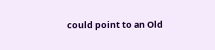could point to an Old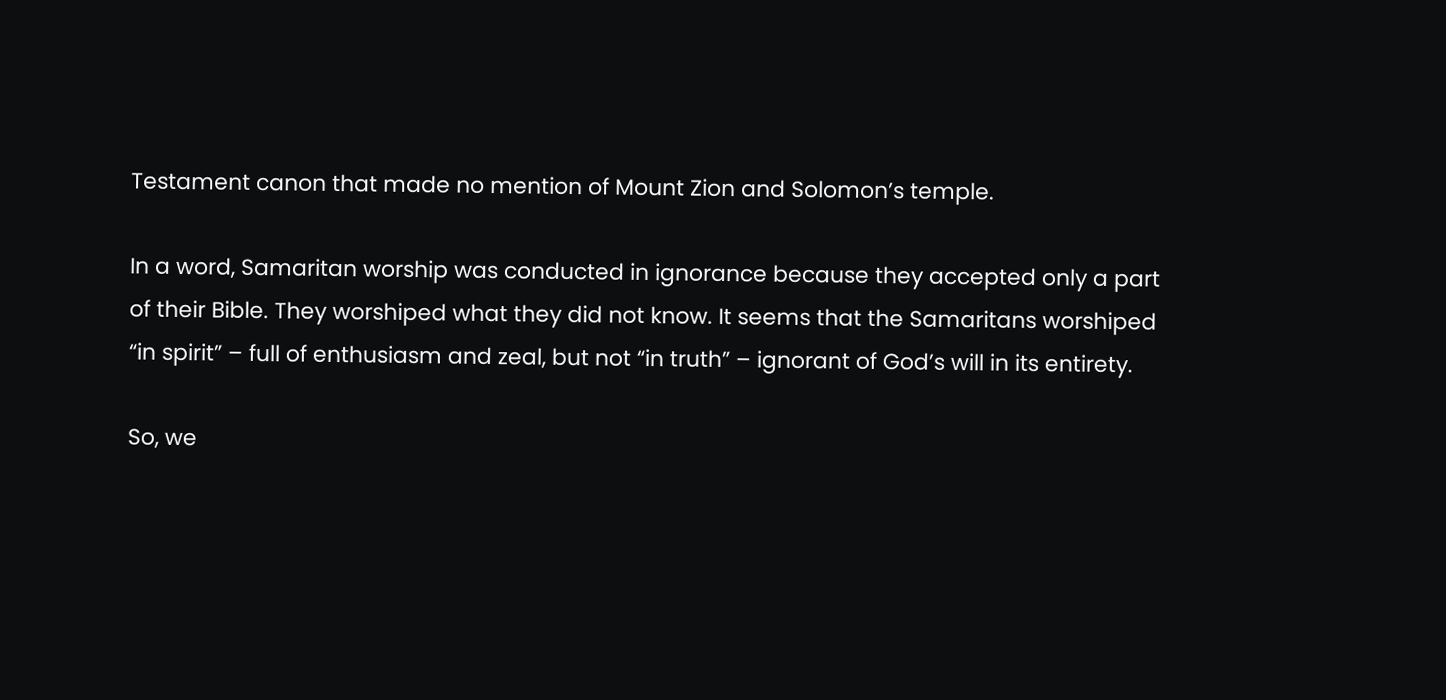Testament canon that made no mention of Mount Zion and Solomon’s temple.

In a word, Samaritan worship was conducted in ignorance because they accepted only a part of their Bible. They worshiped what they did not know. It seems that the Samaritans worshiped “in spirit” – full of enthusiasm and zeal, but not “in truth” – ignorant of God’s will in its entirety.

So, we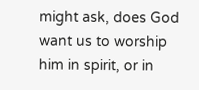might ask, does God want us to worship him in spirit, or in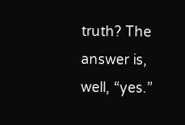truth? The answer is, well, “yes.”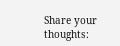Share your thoughts: